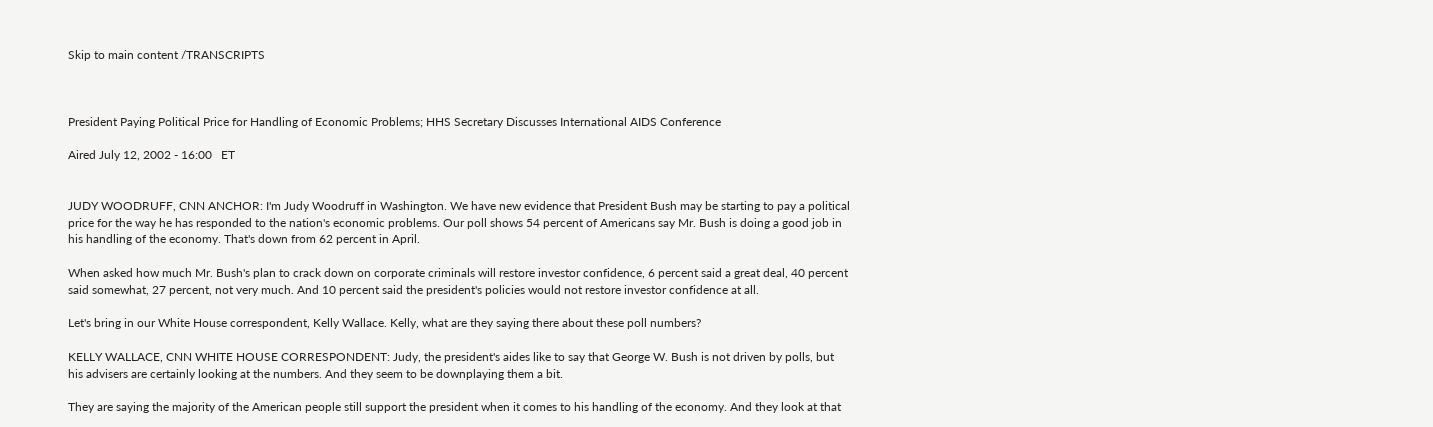Skip to main content /TRANSCRIPTS



President Paying Political Price for Handling of Economic Problems; HHS Secretary Discusses International AIDS Conference

Aired July 12, 2002 - 16:00   ET


JUDY WOODRUFF, CNN ANCHOR: I'm Judy Woodruff in Washington. We have new evidence that President Bush may be starting to pay a political price for the way he has responded to the nation's economic problems. Our poll shows 54 percent of Americans say Mr. Bush is doing a good job in his handling of the economy. That's down from 62 percent in April.

When asked how much Mr. Bush's plan to crack down on corporate criminals will restore investor confidence, 6 percent said a great deal, 40 percent said somewhat, 27 percent, not very much. And 10 percent said the president's policies would not restore investor confidence at all.

Let's bring in our White House correspondent, Kelly Wallace. Kelly, what are they saying there about these poll numbers?

KELLY WALLACE, CNN WHITE HOUSE CORRESPONDENT: Judy, the president's aides like to say that George W. Bush is not driven by polls, but his advisers are certainly looking at the numbers. And they seem to be downplaying them a bit.

They are saying the majority of the American people still support the president when it comes to his handling of the economy. And they look at that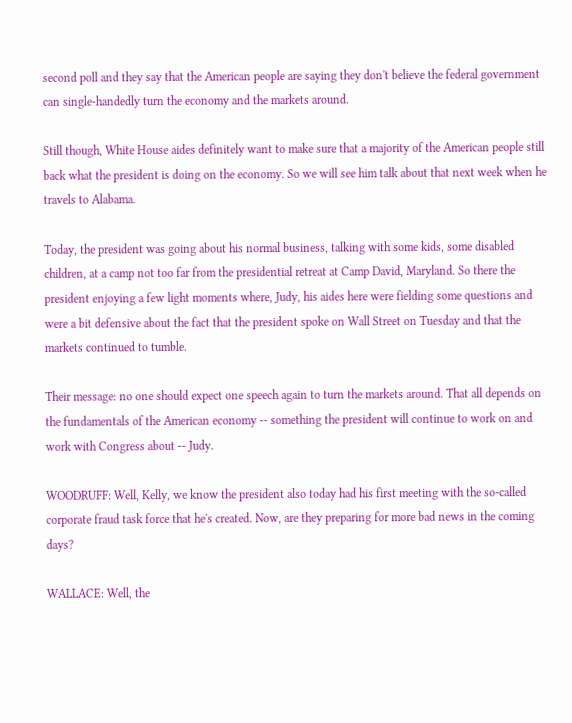second poll and they say that the American people are saying they don't believe the federal government can single-handedly turn the economy and the markets around.

Still though, White House aides definitely want to make sure that a majority of the American people still back what the president is doing on the economy. So we will see him talk about that next week when he travels to Alabama.

Today, the president was going about his normal business, talking with some kids, some disabled children, at a camp not too far from the presidential retreat at Camp David, Maryland. So there the president enjoying a few light moments where, Judy, his aides here were fielding some questions and were a bit defensive about the fact that the president spoke on Wall Street on Tuesday and that the markets continued to tumble.

Their message: no one should expect one speech again to turn the markets around. That all depends on the fundamentals of the American economy -- something the president will continue to work on and work with Congress about -- Judy.

WOODRUFF: Well, Kelly, we know the president also today had his first meeting with the so-called corporate fraud task force that he's created. Now, are they preparing for more bad news in the coming days?

WALLACE: Well, the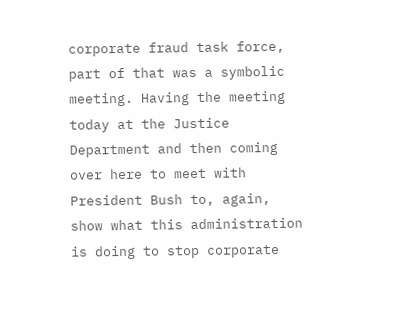corporate fraud task force, part of that was a symbolic meeting. Having the meeting today at the Justice Department and then coming over here to meet with President Bush to, again, show what this administration is doing to stop corporate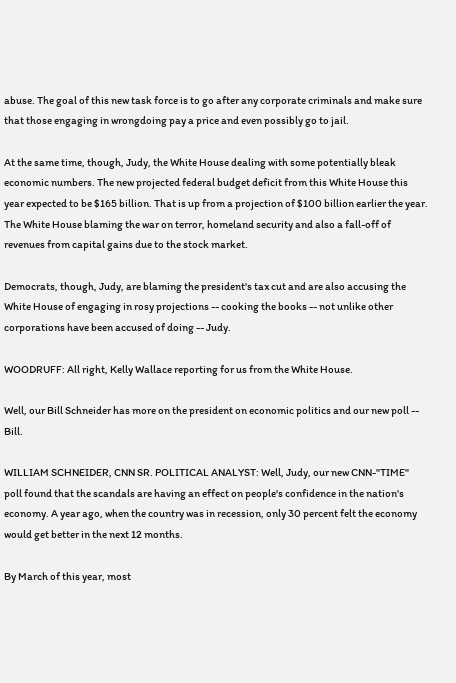abuse. The goal of this new task force is to go after any corporate criminals and make sure that those engaging in wrongdoing pay a price and even possibly go to jail.

At the same time, though, Judy, the White House dealing with some potentially bleak economic numbers. The new projected federal budget deficit from this White House this year expected to be $165 billion. That is up from a projection of $100 billion earlier the year. The White House blaming the war on terror, homeland security and also a fall-off of revenues from capital gains due to the stock market.

Democrats, though, Judy, are blaming the president's tax cut and are also accusing the White House of engaging in rosy projections -- cooking the books -- not unlike other corporations have been accused of doing -- Judy.

WOODRUFF: All right, Kelly Wallace reporting for us from the White House.

Well, our Bill Schneider has more on the president on economic politics and our new poll -- Bill.

WILLIAM SCHNEIDER, CNN SR. POLITICAL ANALYST: Well, Judy, our new CNN-"TIME" poll found that the scandals are having an effect on people's confidence in the nation's economy. A year ago, when the country was in recession, only 30 percent felt the economy would get better in the next 12 months.

By March of this year, most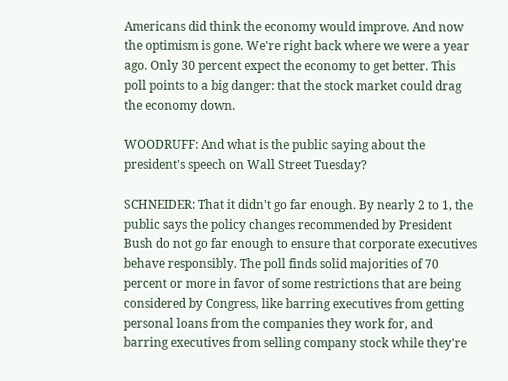Americans did think the economy would improve. And now the optimism is gone. We're right back where we were a year ago. Only 30 percent expect the economy to get better. This poll points to a big danger: that the stock market could drag the economy down.

WOODRUFF: And what is the public saying about the president's speech on Wall Street Tuesday?

SCHNEIDER: That it didn't go far enough. By nearly 2 to 1, the public says the policy changes recommended by President Bush do not go far enough to ensure that corporate executives behave responsibly. The poll finds solid majorities of 70 percent or more in favor of some restrictions that are being considered by Congress, like barring executives from getting personal loans from the companies they work for, and barring executives from selling company stock while they're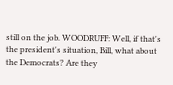still on the job. WOODRUFF: Well, if that's the president's situation, Bill, what about the Democrats? Are they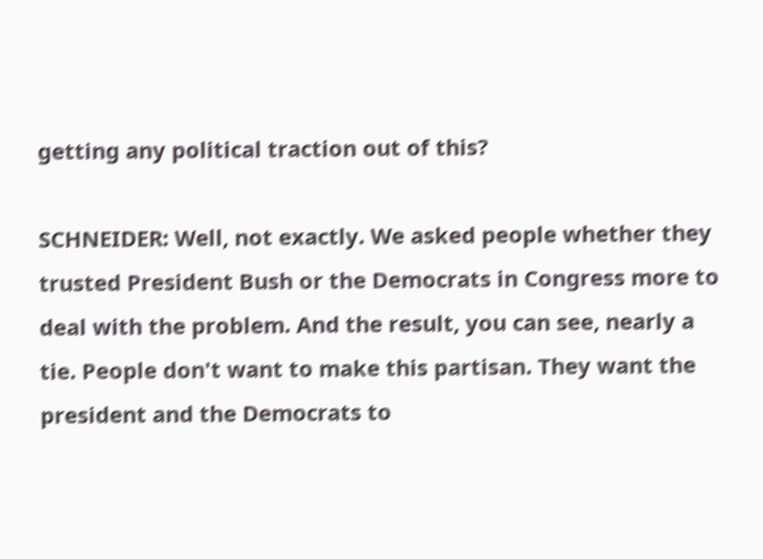getting any political traction out of this?

SCHNEIDER: Well, not exactly. We asked people whether they trusted President Bush or the Democrats in Congress more to deal with the problem. And the result, you can see, nearly a tie. People don't want to make this partisan. They want the president and the Democrats to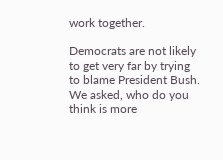work together.

Democrats are not likely to get very far by trying to blame President Bush. We asked, who do you think is more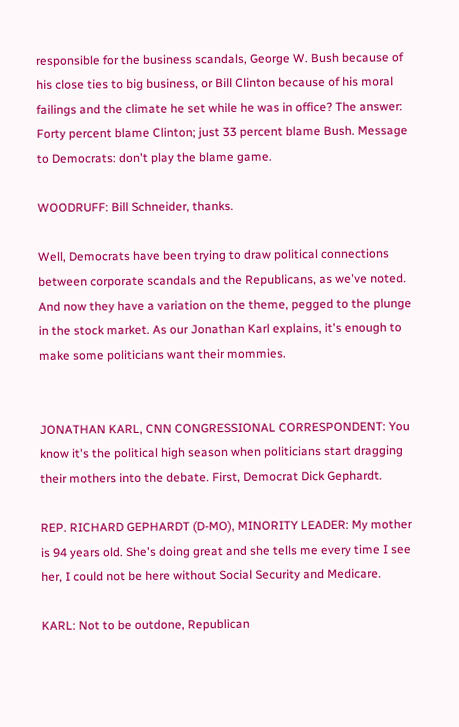responsible for the business scandals, George W. Bush because of his close ties to big business, or Bill Clinton because of his moral failings and the climate he set while he was in office? The answer: Forty percent blame Clinton; just 33 percent blame Bush. Message to Democrats: don't play the blame game.

WOODRUFF: Bill Schneider, thanks.

Well, Democrats have been trying to draw political connections between corporate scandals and the Republicans, as we've noted. And now they have a variation on the theme, pegged to the plunge in the stock market. As our Jonathan Karl explains, it's enough to make some politicians want their mommies.


JONATHAN KARL, CNN CONGRESSIONAL CORRESPONDENT: You know it's the political high season when politicians start dragging their mothers into the debate. First, Democrat Dick Gephardt.

REP. RICHARD GEPHARDT (D-MO), MINORITY LEADER: My mother is 94 years old. She's doing great and she tells me every time I see her, I could not be here without Social Security and Medicare.

KARL: Not to be outdone, Republican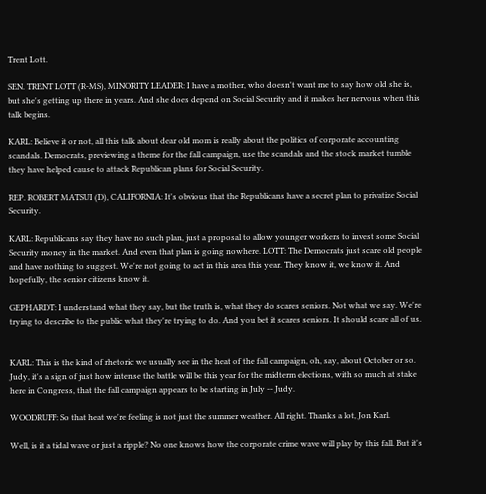Trent Lott.

SEN. TRENT LOTT (R-MS), MINORITY LEADER: I have a mother, who doesn't want me to say how old she is, but she's getting up there in years. And she does depend on Social Security and it makes her nervous when this talk begins.

KARL: Believe it or not, all this talk about dear old mom is really about the politics of corporate accounting scandals. Democrats, previewing a theme for the fall campaign, use the scandals and the stock market tumble they have helped cause to attack Republican plans for Social Security.

REP. ROBERT MATSUI (D), CALIFORNIA: It's obvious that the Republicans have a secret plan to privatize Social Security.

KARL: Republicans say they have no such plan, just a proposal to allow younger workers to invest some Social Security money in the market. And even that plan is going nowhere. LOTT: The Democrats just scare old people and have nothing to suggest. We're not going to act in this area this year. They know it, we know it. And hopefully, the senior citizens know it.

GEPHARDT: I understand what they say, but the truth is, what they do scares seniors. Not what we say. We're trying to describe to the public what they're trying to do. And you bet it scares seniors. It should scare all of us.


KARL: This is the kind of rhetoric we usually see in the heat of the fall campaign, oh, say, about October or so. Judy, it's a sign of just how intense the battle will be this year for the midterm elections, with so much at stake here in Congress, that the fall campaign appears to be starting in July -- Judy.

WOODRUFF: So that heat we're feeling is not just the summer weather. All right. Thanks a lot, Jon Karl.

Well, is it a tidal wave or just a ripple? No one knows how the corporate crime wave will play by this fall. But it's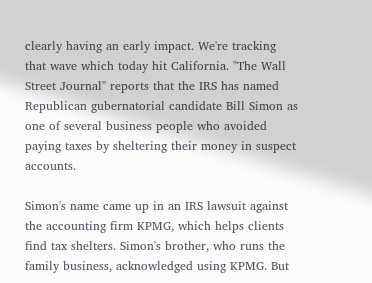clearly having an early impact. We're tracking that wave which today hit California. "The Wall Street Journal" reports that the IRS has named Republican gubernatorial candidate Bill Simon as one of several business people who avoided paying taxes by sheltering their money in suspect accounts.

Simon's name came up in an IRS lawsuit against the accounting firm KPMG, which helps clients find tax shelters. Simon's brother, who runs the family business, acknowledged using KPMG. But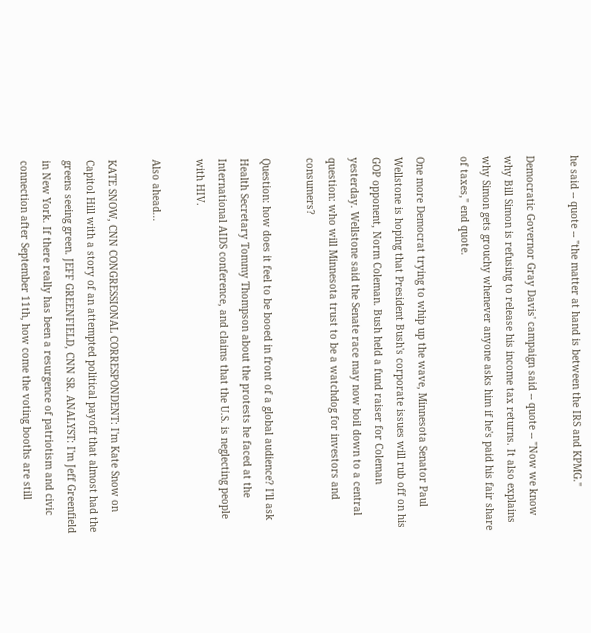he said -- quote -- "the matter at hand is between the IRS and KPMG."

Democratic Governor Gray Davis' campaign said -- quote -- "Now we know why Bill Simon is refusing to release his income tax returns. It also explains why Simon gets grouchy whenever anyone asks him if he's paid his fair share of taxes," end quote.

One more Democrat trying to whip up the wave, Minnesota Senator Paul Wellstone is hoping that President Bush's corporate issues will rub off on his GOP opponent, Norm Coleman. Bush held a fund raiser for Coleman yesterday. Wellstone said the Senate race may now boil down to a central question: who will Minnesota trust to be a watchdog for investors and consumers?

Question: how does it feel to be booed in front of a global audience? I'll ask Health Secretary Tommy Thompson about the protests he faced at the International AIDS conference, and claims that the U.S. is neglecting people with HIV.

Also ahead...

KATE SNOW, CNN CONGRESSIONAL CORRESPONDENT: I'm Kate Snow on Capitol Hill with a story of an attempted political payoff that almost had the greens seeing green. JEFF GREENFIELD, CNN SR. ANALYST: I'm Jeff Greenfield in New York. If there really has been a resurgence of patriotism and civic connection after September 11th, how come the voting booths are still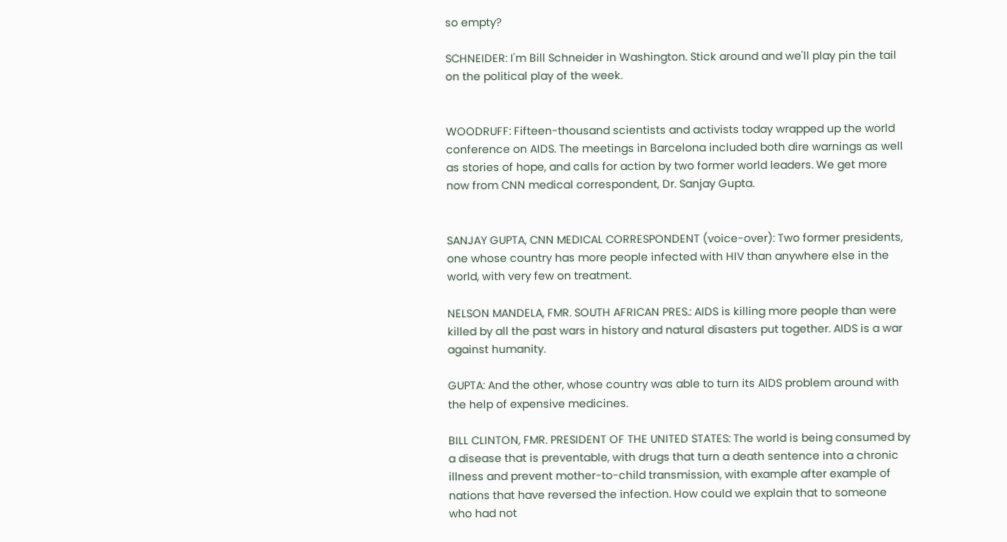so empty?

SCHNEIDER: I'm Bill Schneider in Washington. Stick around and we'll play pin the tail on the political play of the week.


WOODRUFF: Fifteen-thousand scientists and activists today wrapped up the world conference on AIDS. The meetings in Barcelona included both dire warnings as well as stories of hope, and calls for action by two former world leaders. We get more now from CNN medical correspondent, Dr. Sanjay Gupta.


SANJAY GUPTA, CNN MEDICAL CORRESPONDENT (voice-over): Two former presidents, one whose country has more people infected with HIV than anywhere else in the world, with very few on treatment.

NELSON MANDELA, FMR. SOUTH AFRICAN PRES.: AIDS is killing more people than were killed by all the past wars in history and natural disasters put together. AIDS is a war against humanity.

GUPTA: And the other, whose country was able to turn its AIDS problem around with the help of expensive medicines.

BILL CLINTON, FMR. PRESIDENT OF THE UNITED STATES: The world is being consumed by a disease that is preventable, with drugs that turn a death sentence into a chronic illness and prevent mother-to-child transmission, with example after example of nations that have reversed the infection. How could we explain that to someone who had not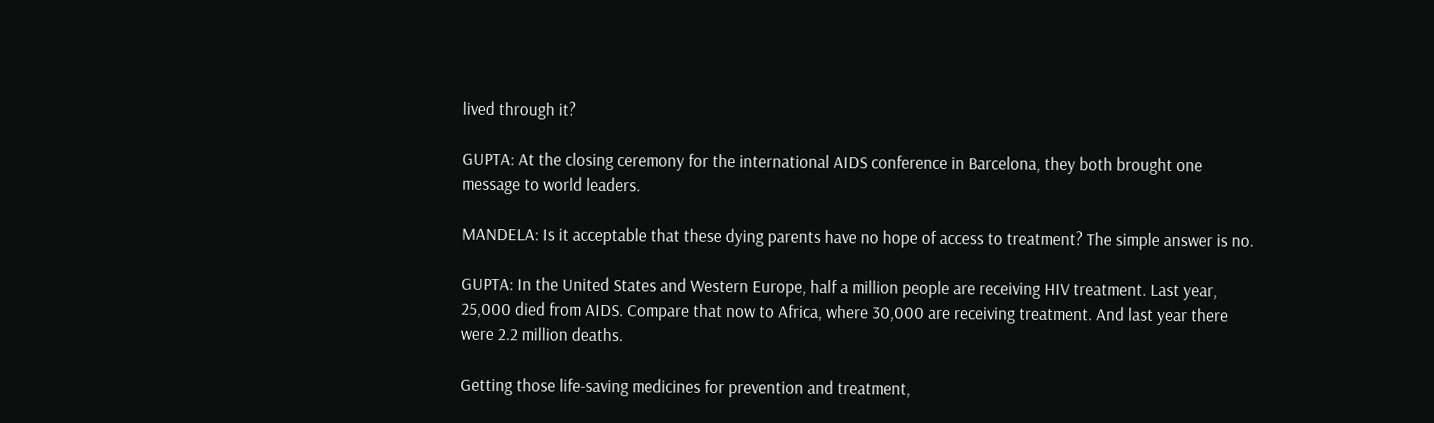lived through it?

GUPTA: At the closing ceremony for the international AIDS conference in Barcelona, they both brought one message to world leaders.

MANDELA: Is it acceptable that these dying parents have no hope of access to treatment? The simple answer is no.

GUPTA: In the United States and Western Europe, half a million people are receiving HIV treatment. Last year, 25,000 died from AIDS. Compare that now to Africa, where 30,000 are receiving treatment. And last year there were 2.2 million deaths.

Getting those life-saving medicines for prevention and treatment,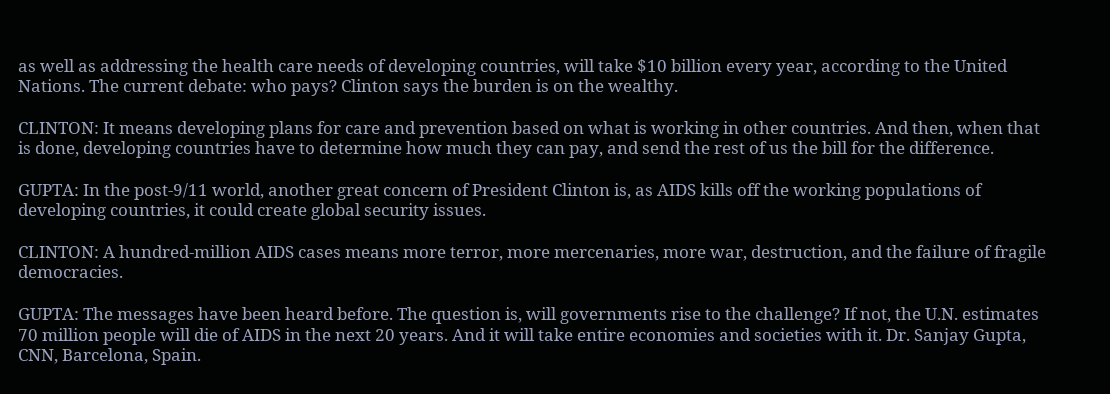as well as addressing the health care needs of developing countries, will take $10 billion every year, according to the United Nations. The current debate: who pays? Clinton says the burden is on the wealthy.

CLINTON: It means developing plans for care and prevention based on what is working in other countries. And then, when that is done, developing countries have to determine how much they can pay, and send the rest of us the bill for the difference.

GUPTA: In the post-9/11 world, another great concern of President Clinton is, as AIDS kills off the working populations of developing countries, it could create global security issues.

CLINTON: A hundred-million AIDS cases means more terror, more mercenaries, more war, destruction, and the failure of fragile democracies.

GUPTA: The messages have been heard before. The question is, will governments rise to the challenge? If not, the U.N. estimates 70 million people will die of AIDS in the next 20 years. And it will take entire economies and societies with it. Dr. Sanjay Gupta, CNN, Barcelona, Spain.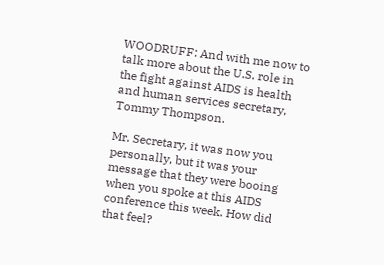WOODRUFF: And with me now to talk more about the U.S. role in the fight against AIDS is health and human services secretary, Tommy Thompson.

Mr. Secretary, it was now you personally, but it was your message that they were booing when you spoke at this AIDS conference this week. How did that feel?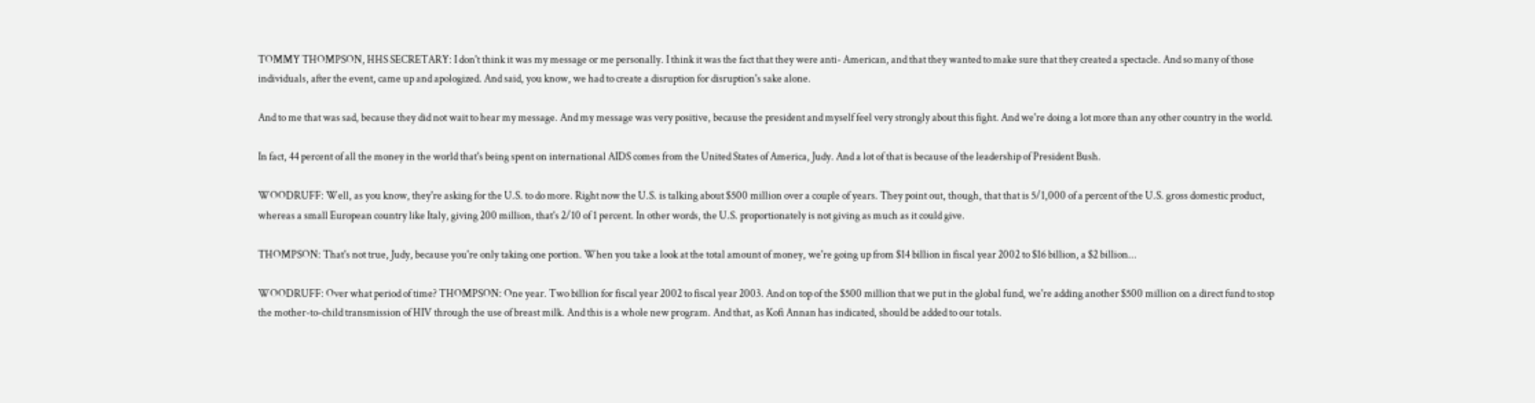TOMMY THOMPSON, HHS SECRETARY: I don't think it was my message or me personally. I think it was the fact that they were anti- American, and that they wanted to make sure that they created a spectacle. And so many of those individuals, after the event, came up and apologized. And said, you know, we had to create a disruption for disruption's sake alone.

And to me that was sad, because they did not wait to hear my message. And my message was very positive, because the president and myself feel very strongly about this fight. And we're doing a lot more than any other country in the world.

In fact, 44 percent of all the money in the world that's being spent on international AIDS comes from the United States of America, Judy. And a lot of that is because of the leadership of President Bush.

WOODRUFF: Well, as you know, they're asking for the U.S. to do more. Right now the U.S. is talking about $500 million over a couple of years. They point out, though, that that is 5/1,000 of a percent of the U.S. gross domestic product, whereas a small European country like Italy, giving 200 million, that's 2/10 of 1 percent. In other words, the U.S. proportionately is not giving as much as it could give.

THOMPSON: That's not true, Judy, because you're only taking one portion. When you take a look at the total amount of money, we're going up from $14 billion in fiscal year 2002 to $16 billion, a $2 billion...

WOODRUFF: Over what period of time? THOMPSON: One year. Two billion for fiscal year 2002 to fiscal year 2003. And on top of the $500 million that we put in the global fund, we're adding another $500 million on a direct fund to stop the mother-to-child transmission of HIV through the use of breast milk. And this is a whole new program. And that, as Kofi Annan has indicated, should be added to our totals.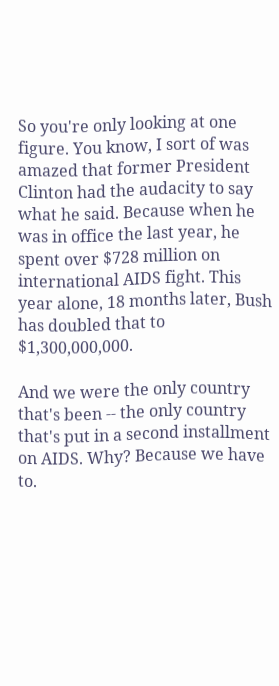So you're only looking at one figure. You know, I sort of was amazed that former President Clinton had the audacity to say what he said. Because when he was in office the last year, he spent over $728 million on international AIDS fight. This year alone, 18 months later, Bush has doubled that to $1,300,000,000.

And we were the only country that's been -- the only country that's put in a second installment on AIDS. Why? Because we have to.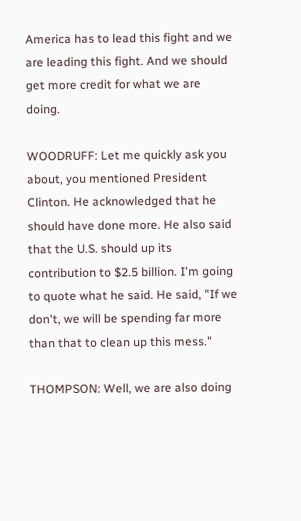America has to lead this fight and we are leading this fight. And we should get more credit for what we are doing.

WOODRUFF: Let me quickly ask you about, you mentioned President Clinton. He acknowledged that he should have done more. He also said that the U.S. should up its contribution to $2.5 billion. I'm going to quote what he said. He said, "If we don't, we will be spending far more than that to clean up this mess."

THOMPSON: Well, we are also doing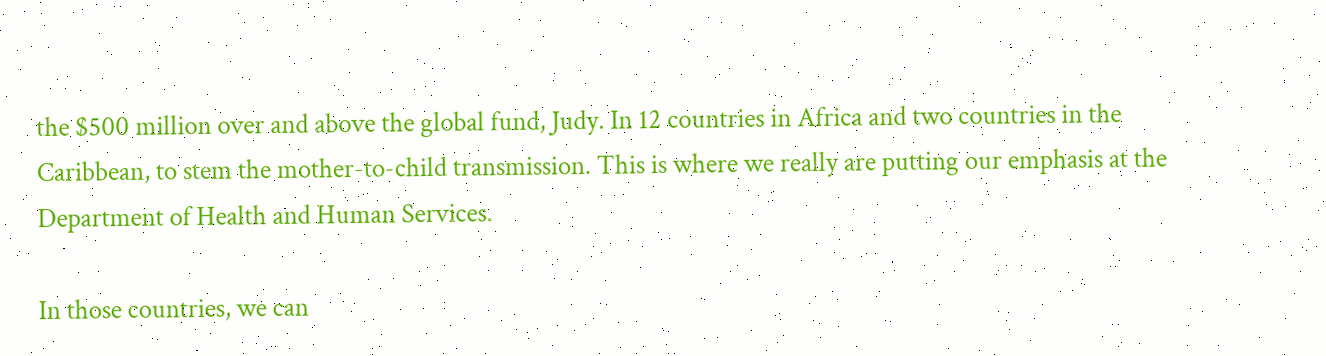the $500 million over and above the global fund, Judy. In 12 countries in Africa and two countries in the Caribbean, to stem the mother-to-child transmission. This is where we really are putting our emphasis at the Department of Health and Human Services.

In those countries, we can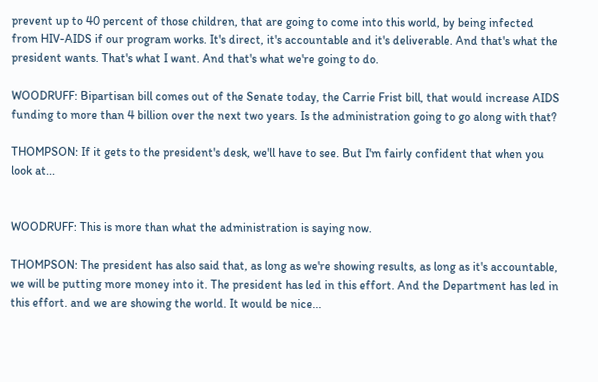prevent up to 40 percent of those children, that are going to come into this world, by being infected from HIV-AIDS if our program works. It's direct, it's accountable and it's deliverable. And that's what the president wants. That's what I want. And that's what we're going to do.

WOODRUFF: Bipartisan bill comes out of the Senate today, the Carrie Frist bill, that would increase AIDS funding to more than 4 billion over the next two years. Is the administration going to go along with that?

THOMPSON: If it gets to the president's desk, we'll have to see. But I'm fairly confident that when you look at...


WOODRUFF: This is more than what the administration is saying now.

THOMPSON: The president has also said that, as long as we're showing results, as long as it's accountable, we will be putting more money into it. The president has led in this effort. And the Department has led in this effort. and we are showing the world. It would be nice...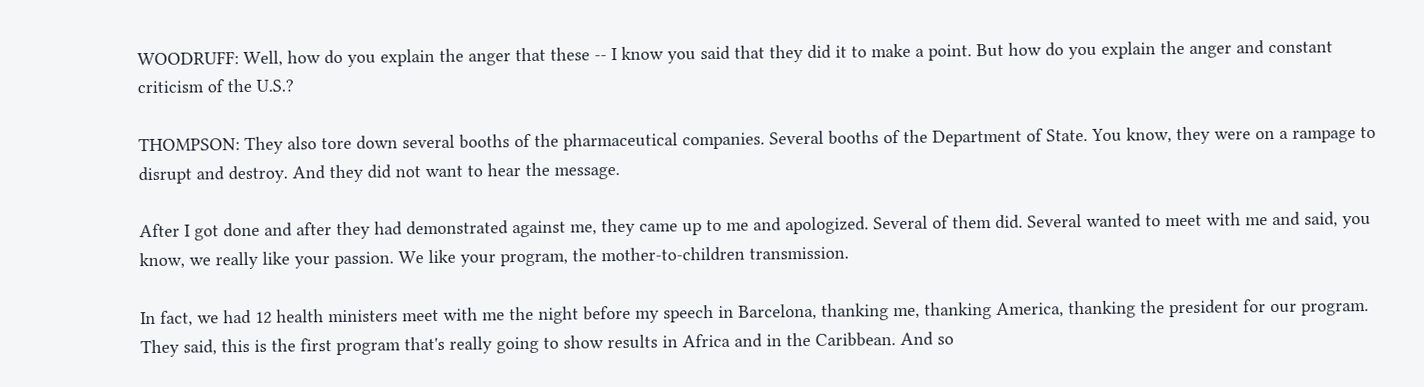WOODRUFF: Well, how do you explain the anger that these -- I know you said that they did it to make a point. But how do you explain the anger and constant criticism of the U.S.?

THOMPSON: They also tore down several booths of the pharmaceutical companies. Several booths of the Department of State. You know, they were on a rampage to disrupt and destroy. And they did not want to hear the message.

After I got done and after they had demonstrated against me, they came up to me and apologized. Several of them did. Several wanted to meet with me and said, you know, we really like your passion. We like your program, the mother-to-children transmission.

In fact, we had 12 health ministers meet with me the night before my speech in Barcelona, thanking me, thanking America, thanking the president for our program. They said, this is the first program that's really going to show results in Africa and in the Caribbean. And so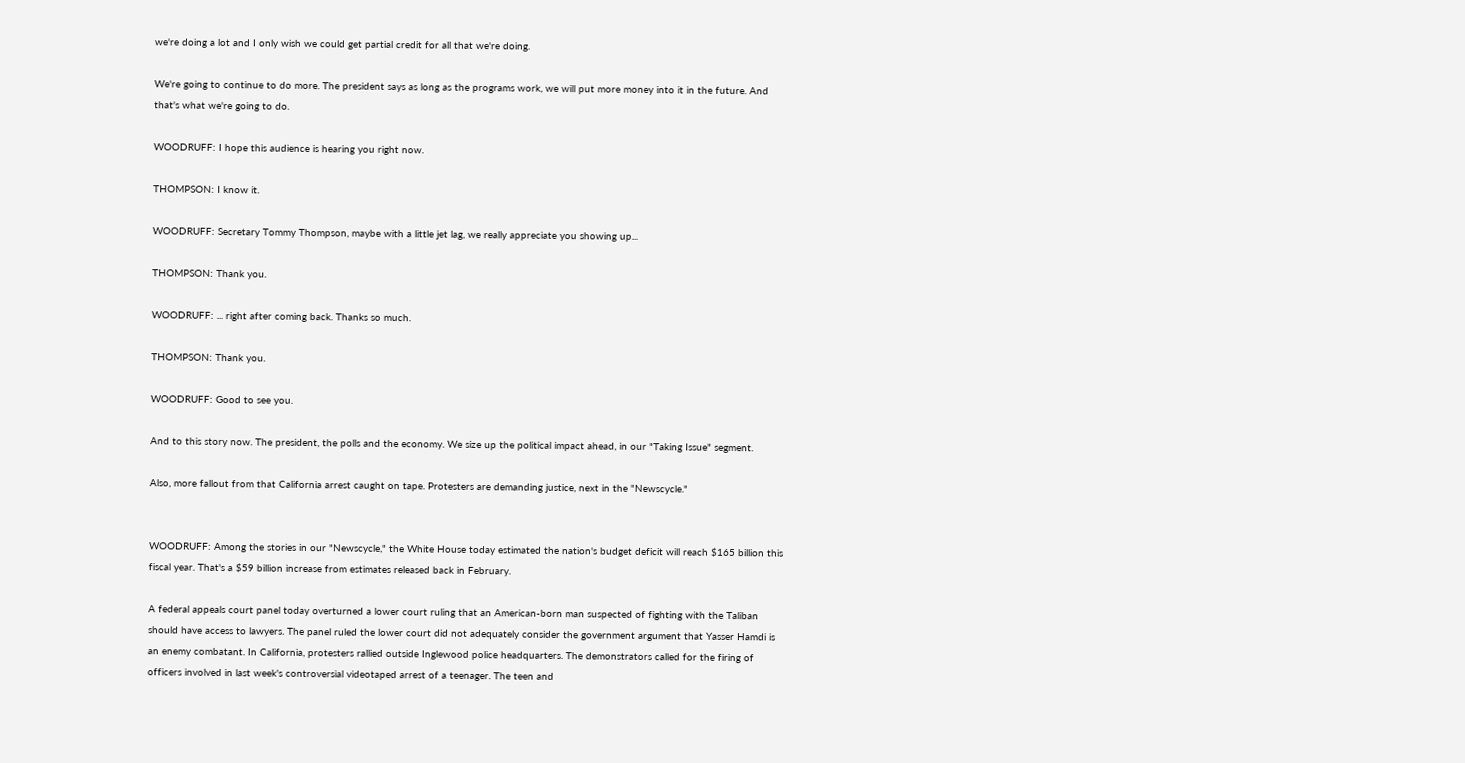we're doing a lot and I only wish we could get partial credit for all that we're doing.

We're going to continue to do more. The president says as long as the programs work, we will put more money into it in the future. And that's what we're going to do.

WOODRUFF: I hope this audience is hearing you right now.

THOMPSON: I know it.

WOODRUFF: Secretary Tommy Thompson, maybe with a little jet lag, we really appreciate you showing up...

THOMPSON: Thank you.

WOODRUFF: ... right after coming back. Thanks so much.

THOMPSON: Thank you.

WOODRUFF: Good to see you.

And to this story now. The president, the polls and the economy. We size up the political impact ahead, in our "Taking Issue" segment.

Also, more fallout from that California arrest caught on tape. Protesters are demanding justice, next in the "Newscycle."


WOODRUFF: Among the stories in our "Newscycle," the White House today estimated the nation's budget deficit will reach $165 billion this fiscal year. That's a $59 billion increase from estimates released back in February.

A federal appeals court panel today overturned a lower court ruling that an American-born man suspected of fighting with the Taliban should have access to lawyers. The panel ruled the lower court did not adequately consider the government argument that Yasser Hamdi is an enemy combatant. In California, protesters rallied outside Inglewood police headquarters. The demonstrators called for the firing of officers involved in last week's controversial videotaped arrest of a teenager. The teen and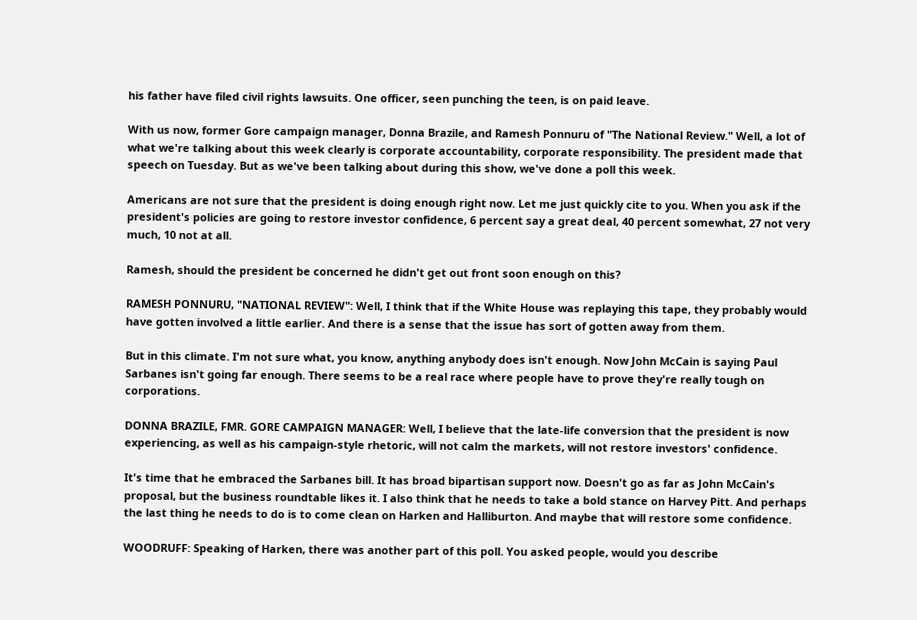his father have filed civil rights lawsuits. One officer, seen punching the teen, is on paid leave.

With us now, former Gore campaign manager, Donna Brazile, and Ramesh Ponnuru of "The National Review." Well, a lot of what we're talking about this week clearly is corporate accountability, corporate responsibility. The president made that speech on Tuesday. But as we've been talking about during this show, we've done a poll this week.

Americans are not sure that the president is doing enough right now. Let me just quickly cite to you. When you ask if the president's policies are going to restore investor confidence, 6 percent say a great deal, 40 percent somewhat, 27 not very much, 10 not at all.

Ramesh, should the president be concerned he didn't get out front soon enough on this?

RAMESH PONNURU, "NATIONAL REVIEW": Well, I think that if the White House was replaying this tape, they probably would have gotten involved a little earlier. And there is a sense that the issue has sort of gotten away from them.

But in this climate. I'm not sure what, you know, anything anybody does isn't enough. Now John McCain is saying Paul Sarbanes isn't going far enough. There seems to be a real race where people have to prove they're really tough on corporations.

DONNA BRAZILE, FMR. GORE CAMPAIGN MANAGER: Well, I believe that the late-life conversion that the president is now experiencing, as well as his campaign-style rhetoric, will not calm the markets, will not restore investors' confidence.

It's time that he embraced the Sarbanes bill. It has broad bipartisan support now. Doesn't go as far as John McCain's proposal, but the business roundtable likes it. I also think that he needs to take a bold stance on Harvey Pitt. And perhaps the last thing he needs to do is to come clean on Harken and Halliburton. And maybe that will restore some confidence.

WOODRUFF: Speaking of Harken, there was another part of this poll. You asked people, would you describe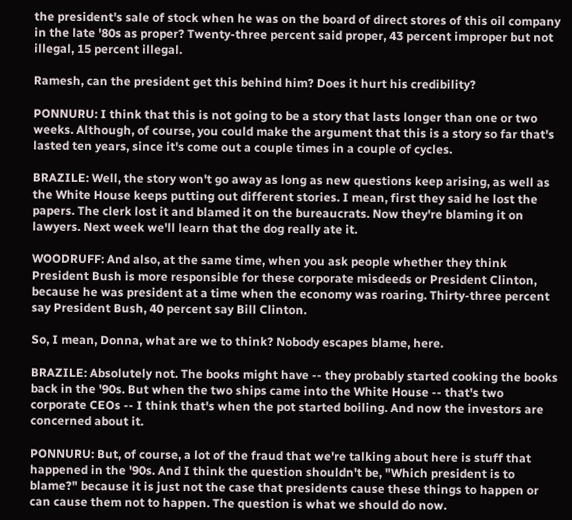the president's sale of stock when he was on the board of direct stores of this oil company in the late '80s as proper? Twenty-three percent said proper, 43 percent improper but not illegal, 15 percent illegal.

Ramesh, can the president get this behind him? Does it hurt his credibility?

PONNURU: I think that this is not going to be a story that lasts longer than one or two weeks. Although, of course, you could make the argument that this is a story so far that's lasted ten years, since it's come out a couple times in a couple of cycles.

BRAZILE: Well, the story won't go away as long as new questions keep arising, as well as the White House keeps putting out different stories. I mean, first they said he lost the papers. The clerk lost it and blamed it on the bureaucrats. Now they're blaming it on lawyers. Next week we'll learn that the dog really ate it.

WOODRUFF: And also, at the same time, when you ask people whether they think President Bush is more responsible for these corporate misdeeds or President Clinton, because he was president at a time when the economy was roaring. Thirty-three percent say President Bush, 40 percent say Bill Clinton.

So, I mean, Donna, what are we to think? Nobody escapes blame, here.

BRAZILE: Absolutely not. The books might have -- they probably started cooking the books back in the '90s. But when the two ships came into the White House -- that's two corporate CEOs -- I think that's when the pot started boiling. And now the investors are concerned about it.

PONNURU: But, of course, a lot of the fraud that we're talking about here is stuff that happened in the '90s. And I think the question shouldn't be, "Which president is to blame?" because it is just not the case that presidents cause these things to happen or can cause them not to happen. The question is what we should do now.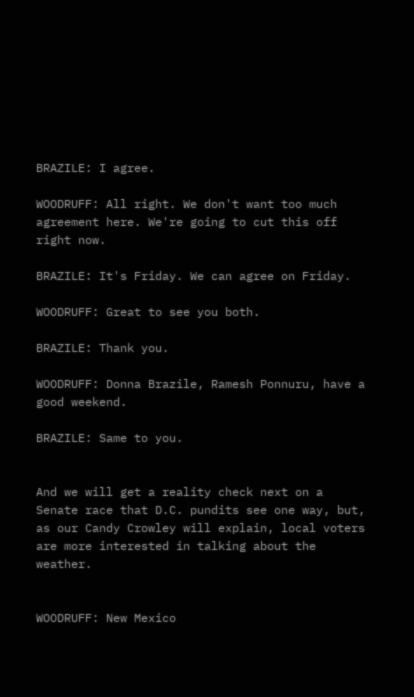BRAZILE: I agree.

WOODRUFF: All right. We don't want too much agreement here. We're going to cut this off right now.

BRAZILE: It's Friday. We can agree on Friday.

WOODRUFF: Great to see you both.

BRAZILE: Thank you.

WOODRUFF: Donna Brazile, Ramesh Ponnuru, have a good weekend.

BRAZILE: Same to you.


And we will get a reality check next on a Senate race that D.C. pundits see one way, but, as our Candy Crowley will explain, local voters are more interested in talking about the weather.


WOODRUFF: New Mexico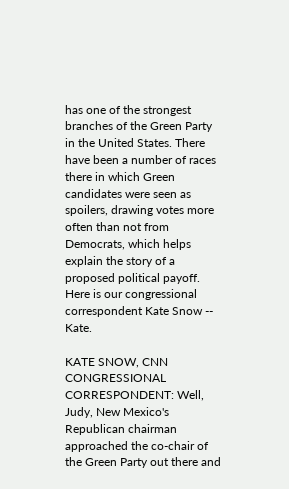has one of the strongest branches of the Green Party in the United States. There have been a number of races there in which Green candidates were seen as spoilers, drawing votes more often than not from Democrats, which helps explain the story of a proposed political payoff. Here is our congressional correspondent Kate Snow -- Kate.

KATE SNOW, CNN CONGRESSIONAL CORRESPONDENT: Well, Judy, New Mexico's Republican chairman approached the co-chair of the Green Party out there and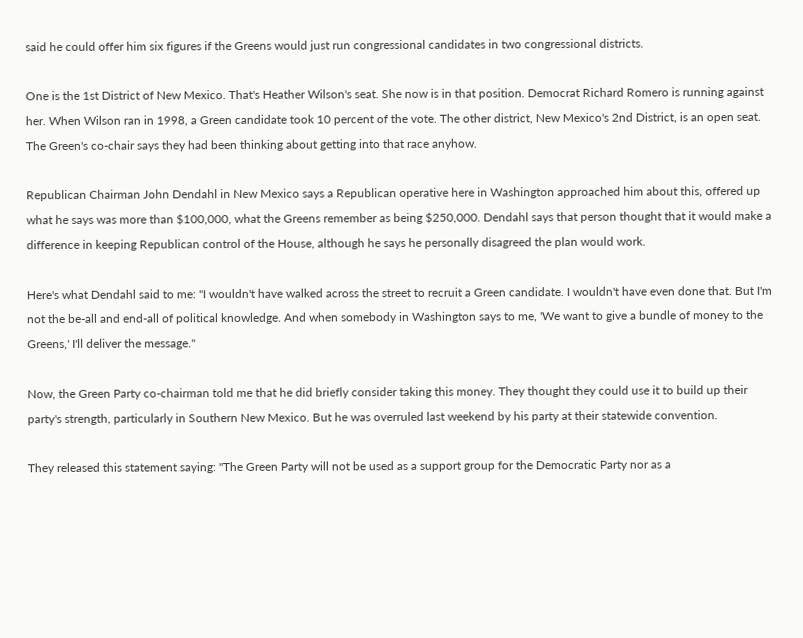said he could offer him six figures if the Greens would just run congressional candidates in two congressional districts.

One is the 1st District of New Mexico. That's Heather Wilson's seat. She now is in that position. Democrat Richard Romero is running against her. When Wilson ran in 1998, a Green candidate took 10 percent of the vote. The other district, New Mexico's 2nd District, is an open seat. The Green's co-chair says they had been thinking about getting into that race anyhow.

Republican Chairman John Dendahl in New Mexico says a Republican operative here in Washington approached him about this, offered up what he says was more than $100,000, what the Greens remember as being $250,000. Dendahl says that person thought that it would make a difference in keeping Republican control of the House, although he says he personally disagreed the plan would work.

Here's what Dendahl said to me: "I wouldn't have walked across the street to recruit a Green candidate. I wouldn't have even done that. But I'm not the be-all and end-all of political knowledge. And when somebody in Washington says to me, 'We want to give a bundle of money to the Greens,' I'll deliver the message."

Now, the Green Party co-chairman told me that he did briefly consider taking this money. They thought they could use it to build up their party's strength, particularly in Southern New Mexico. But he was overruled last weekend by his party at their statewide convention.

They released this statement saying: "The Green Party will not be used as a support group for the Democratic Party nor as a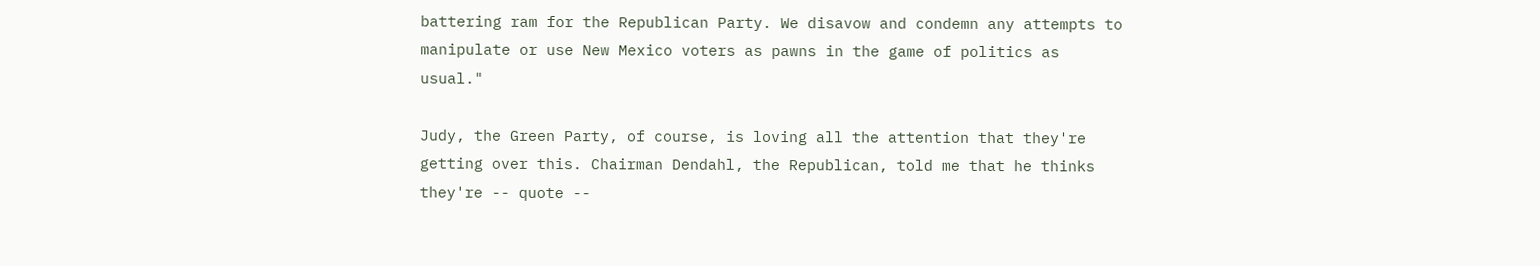battering ram for the Republican Party. We disavow and condemn any attempts to manipulate or use New Mexico voters as pawns in the game of politics as usual."

Judy, the Green Party, of course, is loving all the attention that they're getting over this. Chairman Dendahl, the Republican, told me that he thinks they're -- quote --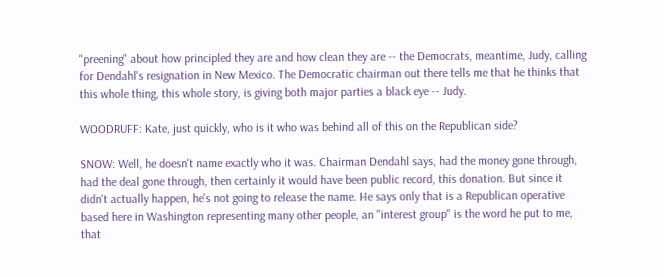"preening" about how principled they are and how clean they are -- the Democrats, meantime, Judy, calling for Dendahl's resignation in New Mexico. The Democratic chairman out there tells me that he thinks that this whole thing, this whole story, is giving both major parties a black eye -- Judy.

WOODRUFF: Kate, just quickly, who is it who was behind all of this on the Republican side?

SNOW: Well, he doesn't name exactly who it was. Chairman Dendahl says, had the money gone through, had the deal gone through, then certainly it would have been public record, this donation. But since it didn't actually happen, he's not going to release the name. He says only that is a Republican operative based here in Washington representing many other people, an "interest group" is the word he put to me, that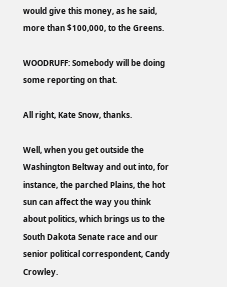would give this money, as he said, more than $100,000, to the Greens.

WOODRUFF: Somebody will be doing some reporting on that.

All right, Kate Snow, thanks.

Well, when you get outside the Washington Beltway and out into, for instance, the parched Plains, the hot sun can affect the way you think about politics, which brings us to the South Dakota Senate race and our senior political correspondent, Candy Crowley.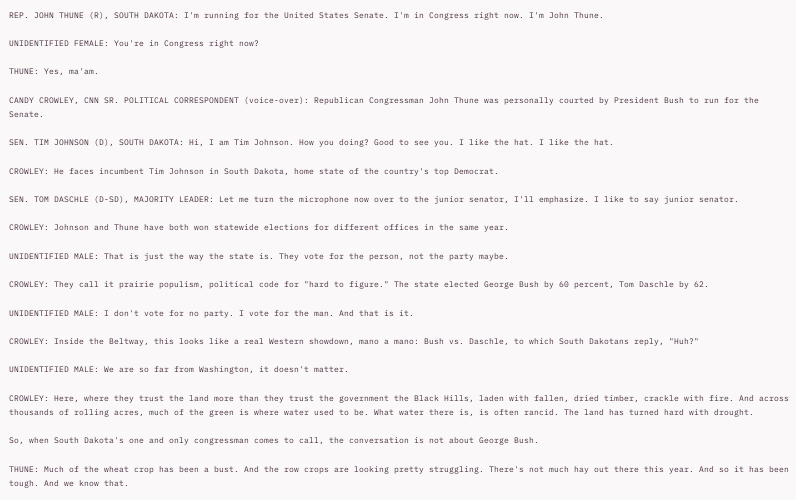REP. JOHN THUNE (R), SOUTH DAKOTA: I'm running for the United States Senate. I'm in Congress right now. I'm John Thune.

UNIDENTIFIED FEMALE: You're in Congress right now?

THUNE: Yes, ma'am.

CANDY CROWLEY, CNN SR. POLITICAL CORRESPONDENT (voice-over): Republican Congressman John Thune was personally courted by President Bush to run for the Senate.

SEN. TIM JOHNSON (D), SOUTH DAKOTA: Hi, I am Tim Johnson. How you doing? Good to see you. I like the hat. I like the hat.

CROWLEY: He faces incumbent Tim Johnson in South Dakota, home state of the country's top Democrat.

SEN. TOM DASCHLE (D-SD), MAJORITY LEADER: Let me turn the microphone now over to the junior senator, I'll emphasize. I like to say junior senator.

CROWLEY: Johnson and Thune have both won statewide elections for different offices in the same year.

UNIDENTIFIED MALE: That is just the way the state is. They vote for the person, not the party maybe.

CROWLEY: They call it prairie populism, political code for "hard to figure." The state elected George Bush by 60 percent, Tom Daschle by 62.

UNIDENTIFIED MALE: I don't vote for no party. I vote for the man. And that is it.

CROWLEY: Inside the Beltway, this looks like a real Western showdown, mano a mano: Bush vs. Daschle, to which South Dakotans reply, "Huh?"

UNIDENTIFIED MALE: We are so far from Washington, it doesn't matter.

CROWLEY: Here, where they trust the land more than they trust the government the Black Hills, laden with fallen, dried timber, crackle with fire. And across thousands of rolling acres, much of the green is where water used to be. What water there is, is often rancid. The land has turned hard with drought.

So, when South Dakota's one and only congressman comes to call, the conversation is not about George Bush.

THUNE: Much of the wheat crop has been a bust. And the row crops are looking pretty struggling. There's not much hay out there this year. And so it has been tough. And we know that.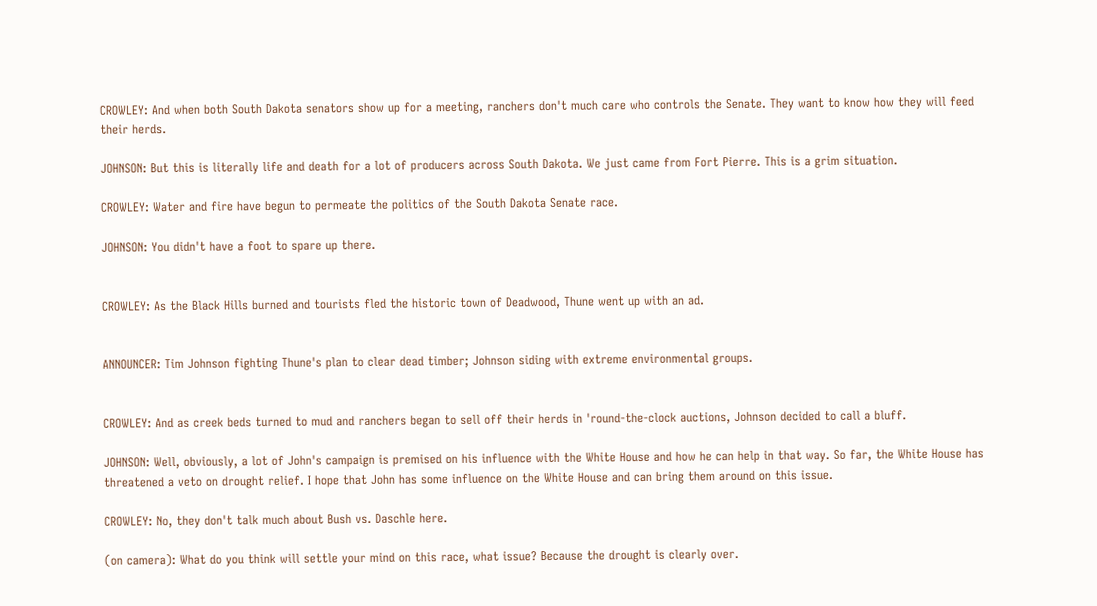CROWLEY: And when both South Dakota senators show up for a meeting, ranchers don't much care who controls the Senate. They want to know how they will feed their herds.

JOHNSON: But this is literally life and death for a lot of producers across South Dakota. We just came from Fort Pierre. This is a grim situation.

CROWLEY: Water and fire have begun to permeate the politics of the South Dakota Senate race.

JOHNSON: You didn't have a foot to spare up there.


CROWLEY: As the Black Hills burned and tourists fled the historic town of Deadwood, Thune went up with an ad.


ANNOUNCER: Tim Johnson fighting Thune's plan to clear dead timber; Johnson siding with extreme environmental groups.


CROWLEY: And as creek beds turned to mud and ranchers began to sell off their herds in 'round-the-clock auctions, Johnson decided to call a bluff.

JOHNSON: Well, obviously, a lot of John's campaign is premised on his influence with the White House and how he can help in that way. So far, the White House has threatened a veto on drought relief. I hope that John has some influence on the White House and can bring them around on this issue.

CROWLEY: No, they don't talk much about Bush vs. Daschle here.

(on camera): What do you think will settle your mind on this race, what issue? Because the drought is clearly over.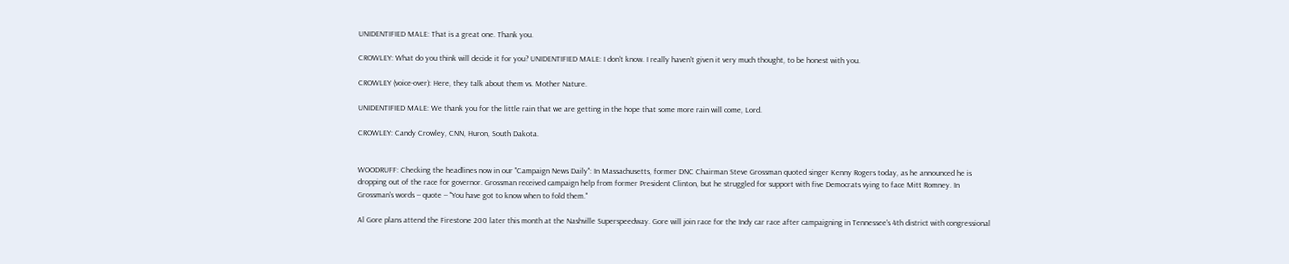UNIDENTIFIED MALE: That is a great one. Thank you.

CROWLEY: What do you think will decide it for you? UNIDENTIFIED MALE: I don't know. I really haven't given it very much thought, to be honest with you.

CROWLEY (voice-over): Here, they talk about them vs. Mother Nature.

UNIDENTIFIED MALE: We thank you for the little rain that we are getting in the hope that some more rain will come, Lord.

CROWLEY: Candy Crowley, CNN, Huron, South Dakota.


WOODRUFF: Checking the headlines now in our "Campaign News Daily": In Massachusetts, former DNC Chairman Steve Grossman quoted singer Kenny Rogers today, as he announced he is dropping out of the race for governor. Grossman received campaign help from former President Clinton, but he struggled for support with five Democrats vying to face Mitt Romney. In Grossman's words -- quote -- "You have got to know when to fold them."

Al Gore plans attend the Firestone 200 later this month at the Nashville Superspeedway. Gore will join race for the Indy car race after campaigning in Tennessee's 4th district with congressional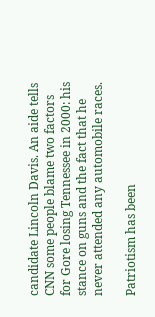candidate Lincoln Davis. An aide tells CNN some people blame two factors for Gore losing Tennessee in 2000: his stance on guns and the fact that he never attended any automobile races.

Patriotism has been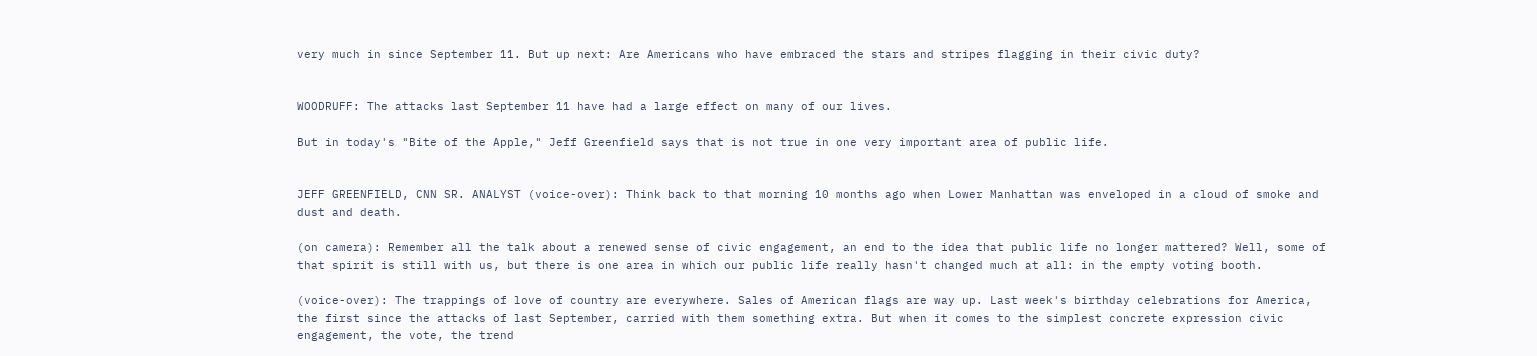very much in since September 11. But up next: Are Americans who have embraced the stars and stripes flagging in their civic duty?


WOODRUFF: The attacks last September 11 have had a large effect on many of our lives.

But in today's "Bite of the Apple," Jeff Greenfield says that is not true in one very important area of public life.


JEFF GREENFIELD, CNN SR. ANALYST (voice-over): Think back to that morning 10 months ago when Lower Manhattan was enveloped in a cloud of smoke and dust and death.

(on camera): Remember all the talk about a renewed sense of civic engagement, an end to the idea that public life no longer mattered? Well, some of that spirit is still with us, but there is one area in which our public life really hasn't changed much at all: in the empty voting booth.

(voice-over): The trappings of love of country are everywhere. Sales of American flags are way up. Last week's birthday celebrations for America, the first since the attacks of last September, carried with them something extra. But when it comes to the simplest concrete expression civic engagement, the vote, the trend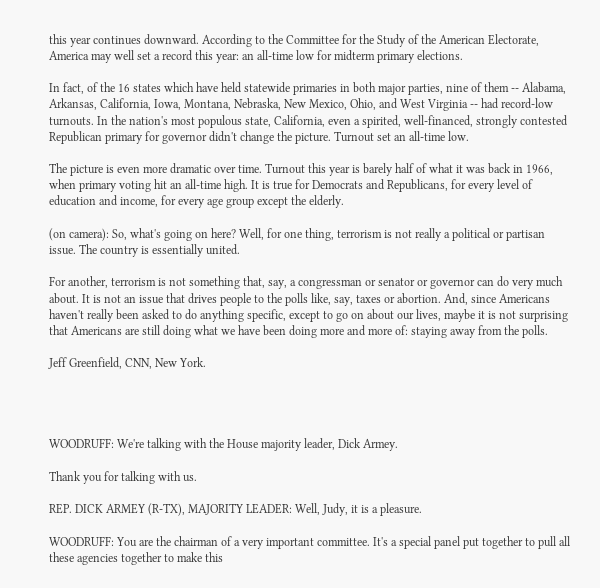this year continues downward. According to the Committee for the Study of the American Electorate, America may well set a record this year: an all-time low for midterm primary elections.

In fact, of the 16 states which have held statewide primaries in both major parties, nine of them -- Alabama, Arkansas, California, Iowa, Montana, Nebraska, New Mexico, Ohio, and West Virginia -- had record-low turnouts. In the nation's most populous state, California, even a spirited, well-financed, strongly contested Republican primary for governor didn't change the picture. Turnout set an all-time low.

The picture is even more dramatic over time. Turnout this year is barely half of what it was back in 1966, when primary voting hit an all-time high. It is true for Democrats and Republicans, for every level of education and income, for every age group except the elderly.

(on camera): So, what's going on here? Well, for one thing, terrorism is not really a political or partisan issue. The country is essentially united.

For another, terrorism is not something that, say, a congressman or senator or governor can do very much about. It is not an issue that drives people to the polls like, say, taxes or abortion. And, since Americans haven't really been asked to do anything specific, except to go on about our lives, maybe it is not surprising that Americans are still doing what we have been doing more and more of: staying away from the polls.

Jeff Greenfield, CNN, New York.




WOODRUFF: We're talking with the House majority leader, Dick Armey.

Thank you for talking with us.

REP. DICK ARMEY (R-TX), MAJORITY LEADER: Well, Judy, it is a pleasure.

WOODRUFF: You are the chairman of a very important committee. It's a special panel put together to pull all these agencies together to make this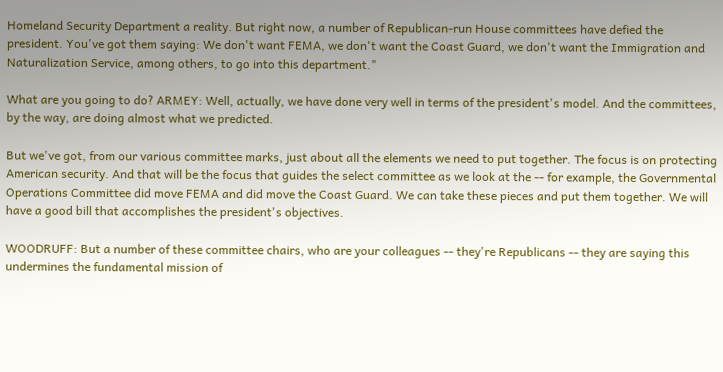Homeland Security Department a reality. But right now, a number of Republican-run House committees have defied the president. You've got them saying: We don't want FEMA, we don't want the Coast Guard, we don't want the Immigration and Naturalization Service, among others, to go into this department."

What are you going to do? ARMEY: Well, actually, we have done very well in terms of the president's model. And the committees, by the way, are doing almost what we predicted.

But we've got, from our various committee marks, just about all the elements we need to put together. The focus is on protecting American security. And that will be the focus that guides the select committee as we look at the -- for example, the Governmental Operations Committee did move FEMA and did move the Coast Guard. We can take these pieces and put them together. We will have a good bill that accomplishes the president's objectives.

WOODRUFF: But a number of these committee chairs, who are your colleagues -- they're Republicans -- they are saying this undermines the fundamental mission of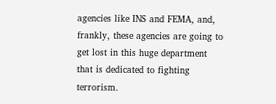agencies like INS and FEMA, and, frankly, these agencies are going to get lost in this huge department that is dedicated to fighting terrorism.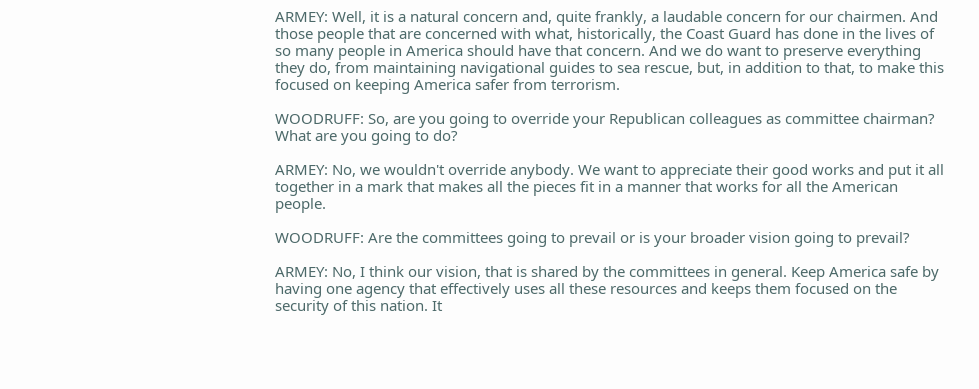ARMEY: Well, it is a natural concern and, quite frankly, a laudable concern for our chairmen. And those people that are concerned with what, historically, the Coast Guard has done in the lives of so many people in America should have that concern. And we do want to preserve everything they do, from maintaining navigational guides to sea rescue, but, in addition to that, to make this focused on keeping America safer from terrorism.

WOODRUFF: So, are you going to override your Republican colleagues as committee chairman? What are you going to do?

ARMEY: No, we wouldn't override anybody. We want to appreciate their good works and put it all together in a mark that makes all the pieces fit in a manner that works for all the American people.

WOODRUFF: Are the committees going to prevail or is your broader vision going to prevail?

ARMEY: No, I think our vision, that is shared by the committees in general. Keep America safe by having one agency that effectively uses all these resources and keeps them focused on the security of this nation. It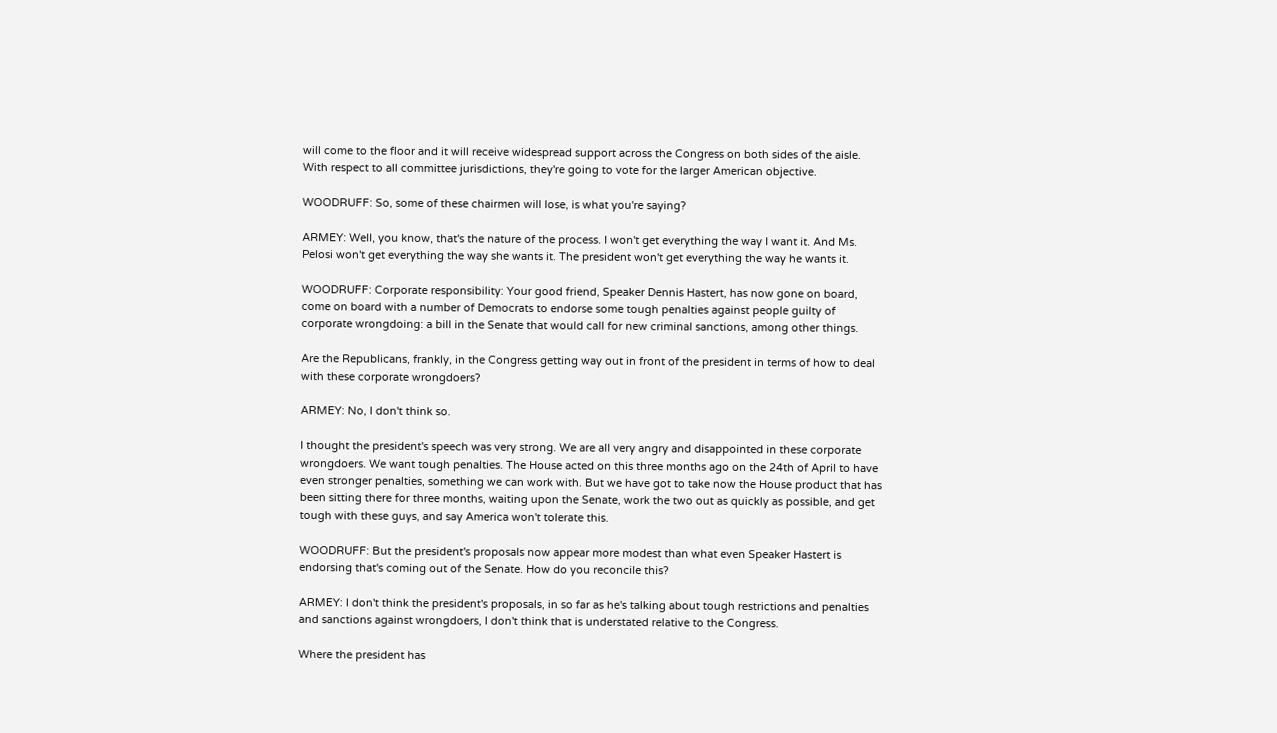will come to the floor and it will receive widespread support across the Congress on both sides of the aisle. With respect to all committee jurisdictions, they're going to vote for the larger American objective.

WOODRUFF: So, some of these chairmen will lose, is what you're saying?

ARMEY: Well, you know, that's the nature of the process. I won't get everything the way I want it. And Ms. Pelosi won't get everything the way she wants it. The president won't get everything the way he wants it.

WOODRUFF: Corporate responsibility: Your good friend, Speaker Dennis Hastert, has now gone on board, come on board with a number of Democrats to endorse some tough penalties against people guilty of corporate wrongdoing: a bill in the Senate that would call for new criminal sanctions, among other things.

Are the Republicans, frankly, in the Congress getting way out in front of the president in terms of how to deal with these corporate wrongdoers?

ARMEY: No, I don't think so.

I thought the president's speech was very strong. We are all very angry and disappointed in these corporate wrongdoers. We want tough penalties. The House acted on this three months ago on the 24th of April to have even stronger penalties, something we can work with. But we have got to take now the House product that has been sitting there for three months, waiting upon the Senate, work the two out as quickly as possible, and get tough with these guys, and say America won't tolerate this.

WOODRUFF: But the president's proposals now appear more modest than what even Speaker Hastert is endorsing that's coming out of the Senate. How do you reconcile this?

ARMEY: I don't think the president's proposals, in so far as he's talking about tough restrictions and penalties and sanctions against wrongdoers, I don't think that is understated relative to the Congress.

Where the president has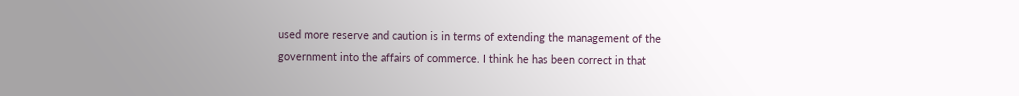used more reserve and caution is in terms of extending the management of the government into the affairs of commerce. I think he has been correct in that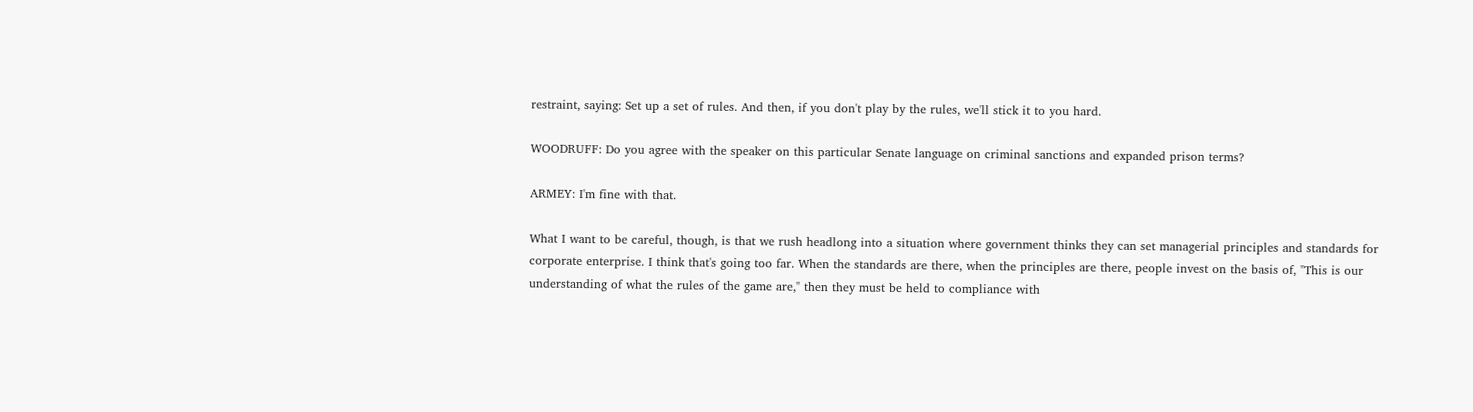restraint, saying: Set up a set of rules. And then, if you don't play by the rules, we'll stick it to you hard.

WOODRUFF: Do you agree with the speaker on this particular Senate language on criminal sanctions and expanded prison terms?

ARMEY: I'm fine with that.

What I want to be careful, though, is that we rush headlong into a situation where government thinks they can set managerial principles and standards for corporate enterprise. I think that's going too far. When the standards are there, when the principles are there, people invest on the basis of, "This is our understanding of what the rules of the game are," then they must be held to compliance with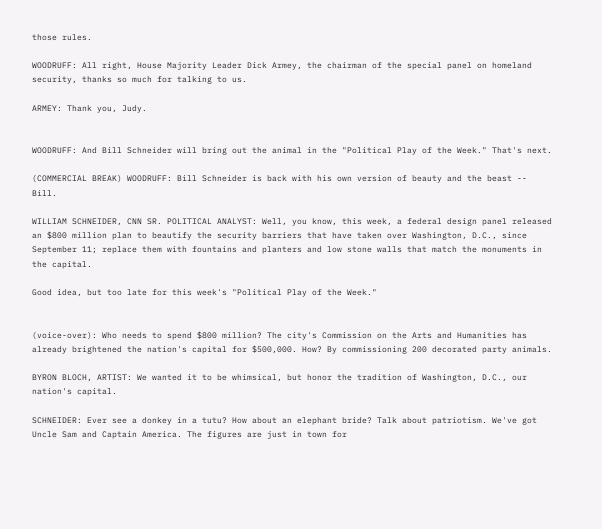those rules.

WOODRUFF: All right, House Majority Leader Dick Armey, the chairman of the special panel on homeland security, thanks so much for talking to us.

ARMEY: Thank you, Judy.


WOODRUFF: And Bill Schneider will bring out the animal in the "Political Play of the Week." That's next.

(COMMERCIAL BREAK) WOODRUFF: Bill Schneider is back with his own version of beauty and the beast -- Bill.

WILLIAM SCHNEIDER, CNN SR. POLITICAL ANALYST: Well, you know, this week, a federal design panel released an $800 million plan to beautify the security barriers that have taken over Washington, D.C., since September 11; replace them with fountains and planters and low stone walls that match the monuments in the capital.

Good idea, but too late for this week's "Political Play of the Week."


(voice-over): Who needs to spend $800 million? The city's Commission on the Arts and Humanities has already brightened the nation's capital for $500,000. How? By commissioning 200 decorated party animals.

BYRON BLOCH, ARTIST: We wanted it to be whimsical, but honor the tradition of Washington, D.C., our nation's capital.

SCHNEIDER: Ever see a donkey in a tutu? How about an elephant bride? Talk about patriotism. We've got Uncle Sam and Captain America. The figures are just in town for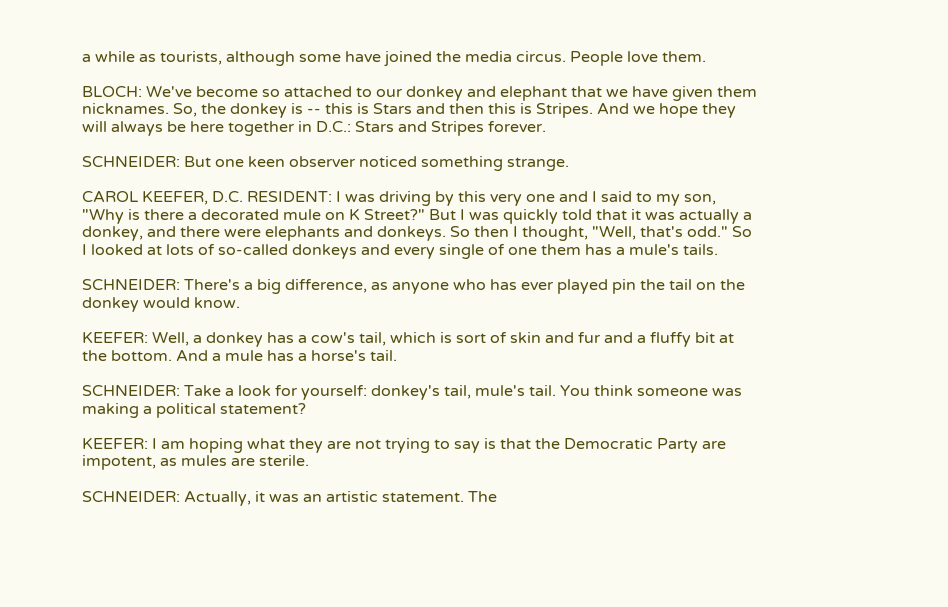a while as tourists, although some have joined the media circus. People love them.

BLOCH: We've become so attached to our donkey and elephant that we have given them nicknames. So, the donkey is -- this is Stars and then this is Stripes. And we hope they will always be here together in D.C.: Stars and Stripes forever.

SCHNEIDER: But one keen observer noticed something strange.

CAROL KEEFER, D.C. RESIDENT: I was driving by this very one and I said to my son, "Why is there a decorated mule on K Street?" But I was quickly told that it was actually a donkey, and there were elephants and donkeys. So then I thought, "Well, that's odd." So I looked at lots of so-called donkeys and every single of one them has a mule's tails.

SCHNEIDER: There's a big difference, as anyone who has ever played pin the tail on the donkey would know.

KEEFER: Well, a donkey has a cow's tail, which is sort of skin and fur and a fluffy bit at the bottom. And a mule has a horse's tail.

SCHNEIDER: Take a look for yourself: donkey's tail, mule's tail. You think someone was making a political statement?

KEEFER: I am hoping what they are not trying to say is that the Democratic Party are impotent, as mules are sterile.

SCHNEIDER: Actually, it was an artistic statement. The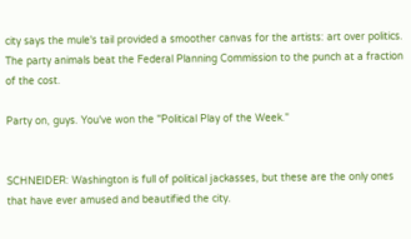city says the mule's tail provided a smoother canvas for the artists: art over politics. The party animals beat the Federal Planning Commission to the punch at a fraction of the cost.

Party on, guys. You've won the "Political Play of the Week."


SCHNEIDER: Washington is full of political jackasses, but these are the only ones that have ever amused and beautified the city.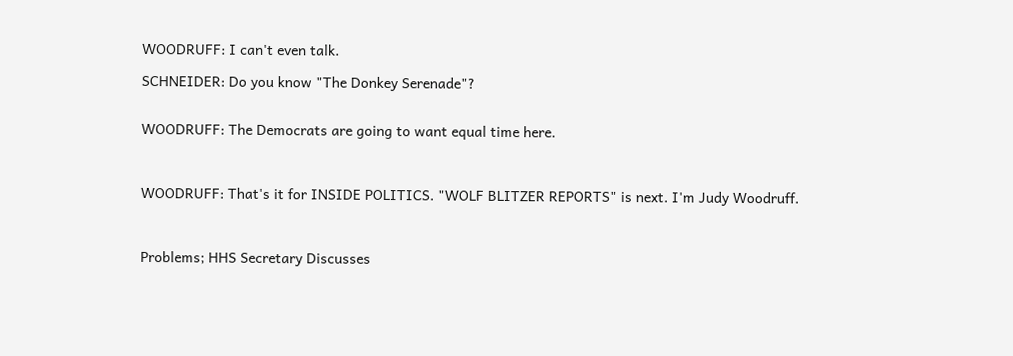WOODRUFF: I can't even talk.

SCHNEIDER: Do you know "The Donkey Serenade"?


WOODRUFF: The Democrats are going to want equal time here.



WOODRUFF: That's it for INSIDE POLITICS. "WOLF BLITZER REPORTS" is next. I'm Judy Woodruff.



Problems; HHS Secretary Discusses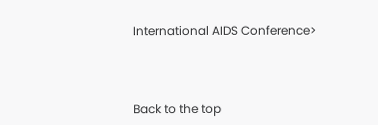International AIDS Conference>



Back to the top